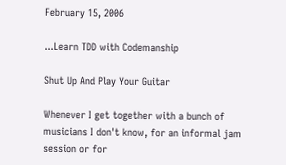February 15, 2006

...Learn TDD with Codemanship

Shut Up And Play Your Guitar

Whenever I get together with a bunch of musicians I don't know, for an informal jam session or for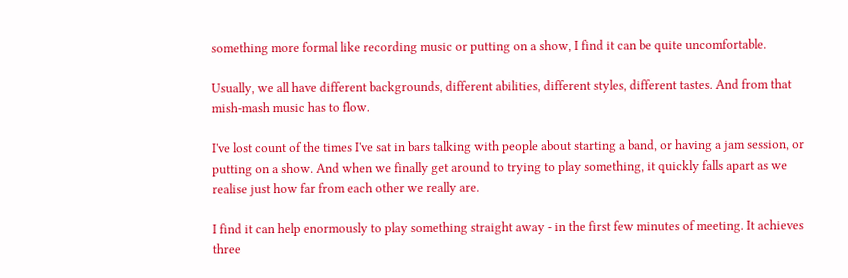something more formal like recording music or putting on a show, I find it can be quite uncomfortable.

Usually, we all have different backgrounds, different abilities, different styles, different tastes. And from that mish-mash music has to flow.

I've lost count of the times I've sat in bars talking with people about starting a band, or having a jam session, or putting on a show. And when we finally get around to trying to play something, it quickly falls apart as we realise just how far from each other we really are.

I find it can help enormously to play something straight away - in the first few minutes of meeting. It achieves three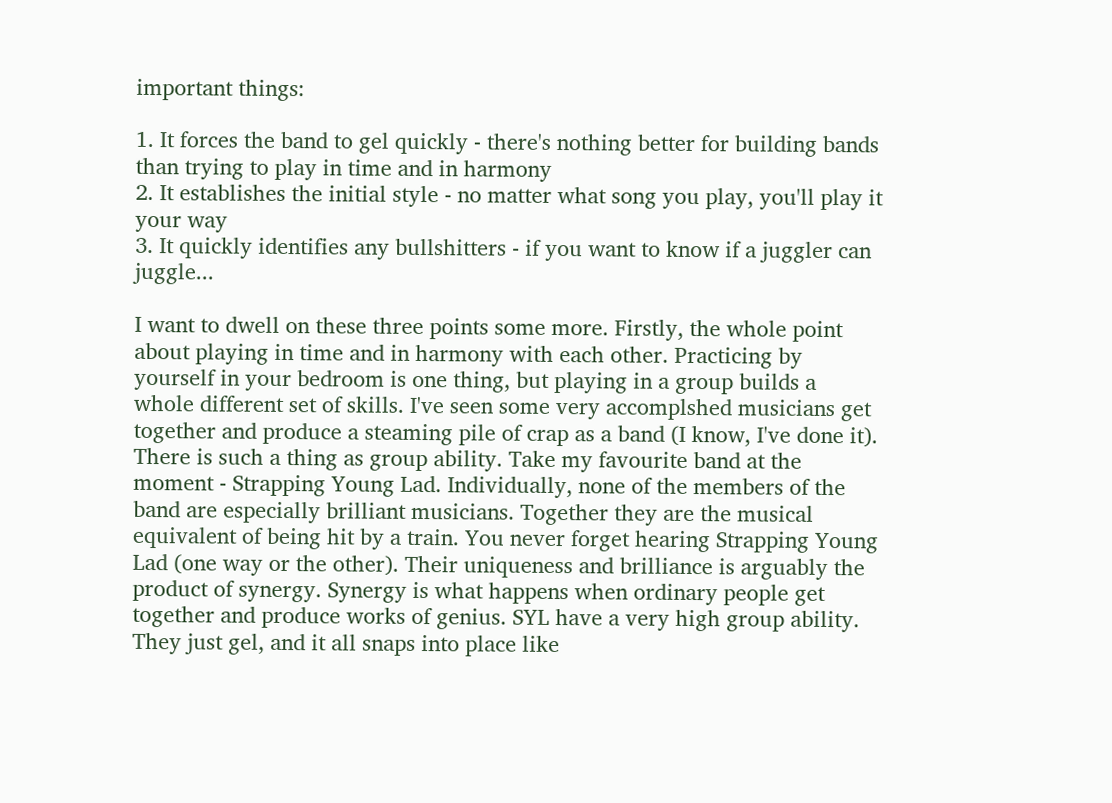important things:

1. It forces the band to gel quickly - there's nothing better for building bands than trying to play in time and in harmony
2. It establishes the initial style - no matter what song you play, you'll play it your way
3. It quickly identifies any bullshitters - if you want to know if a juggler can juggle...

I want to dwell on these three points some more. Firstly, the whole point about playing in time and in harmony with each other. Practicing by yourself in your bedroom is one thing, but playing in a group builds a whole different set of skills. I've seen some very accomplshed musicians get together and produce a steaming pile of crap as a band (I know, I've done it). There is such a thing as group ability. Take my favourite band at the moment - Strapping Young Lad. Individually, none of the members of the band are especially brilliant musicians. Together they are the musical equivalent of being hit by a train. You never forget hearing Strapping Young Lad (one way or the other). Their uniqueness and brilliance is arguably the product of synergy. Synergy is what happens when ordinary people get together and produce works of genius. SYL have a very high group ability. They just gel, and it all snaps into place like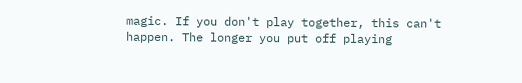magic. If you don't play together, this can't happen. The longer you put off playing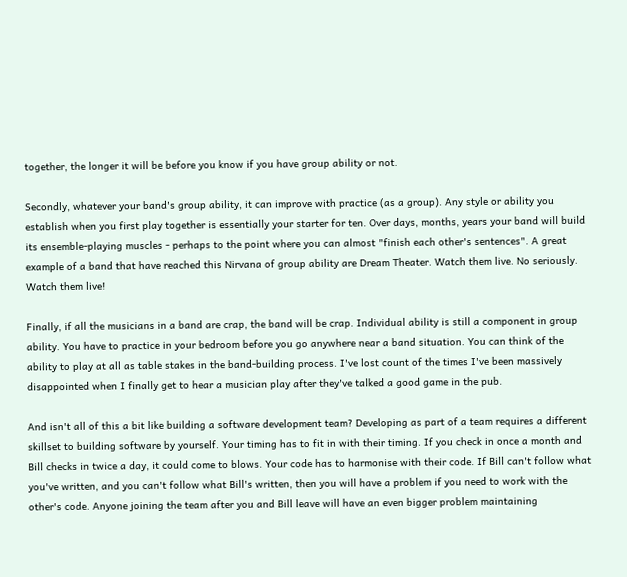together, the longer it will be before you know if you have group ability or not.

Secondly, whatever your band's group ability, it can improve with practice (as a group). Any style or ability you establish when you first play together is essentially your starter for ten. Over days, months, years your band will build its ensemble-playing muscles - perhaps to the point where you can almost "finish each other's sentences". A great example of a band that have reached this Nirvana of group ability are Dream Theater. Watch them live. No seriously. Watch them live!

Finally, if all the musicians in a band are crap, the band will be crap. Individual ability is still a component in group ability. You have to practice in your bedroom before you go anywhere near a band situation. You can think of the ability to play at all as table stakes in the band-building process. I've lost count of the times I've been massively disappointed when I finally get to hear a musician play after they've talked a good game in the pub.

And isn't all of this a bit like building a software development team? Developing as part of a team requires a different skillset to building software by yourself. Your timing has to fit in with their timing. If you check in once a month and Bill checks in twice a day, it could come to blows. Your code has to harmonise with their code. If Bill can't follow what you've written, and you can't follow what Bill's written, then you will have a problem if you need to work with the other's code. Anyone joining the team after you and Bill leave will have an even bigger problem maintaining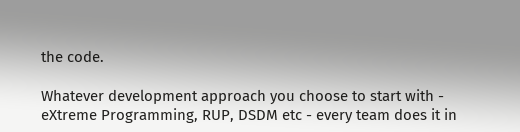the code.

Whatever development approach you choose to start with - eXtreme Programming, RUP, DSDM etc - every team does it in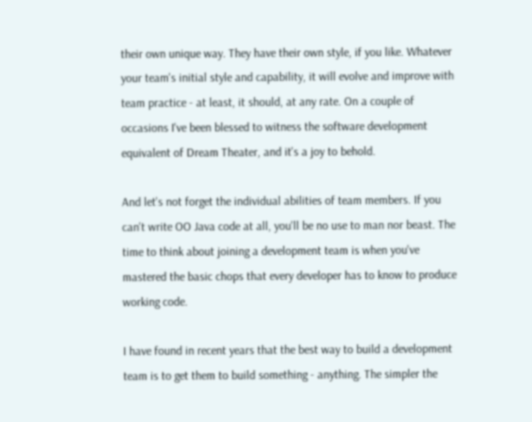their own unique way. They have their own style, if you like. Whatever your team's initial style and capability, it will evolve and improve with team practice - at least, it should, at any rate. On a couple of occasions I've been blessed to witness the software development equivalent of Dream Theater, and it's a joy to behold.

And let's not forget the individual abilities of team members. If you can't write OO Java code at all, you'll be no use to man nor beast. The time to think about joining a development team is when you've mastered the basic chops that every developer has to know to produce working code.

I have found in recent years that the best way to build a development team is to get them to build something - anything. The simpler the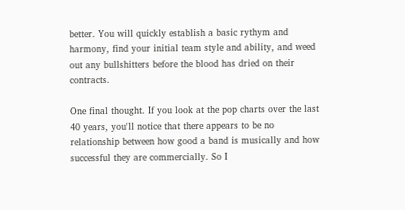better. You will quickly establish a basic rythym and harmony, find your initial team style and ability, and weed out any bullshitters before the blood has dried on their contracts.

One final thought. If you look at the pop charts over the last 40 years, you'll notice that there appears to be no relationship between how good a band is musically and how successful they are commercially. So I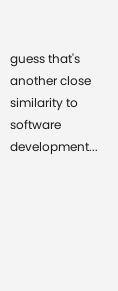guess that's another close similarity to software development...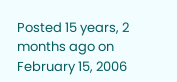Posted 15 years, 2 months ago on February 15, 2006